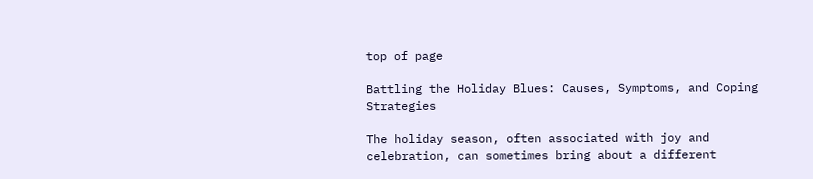top of page

Battling the Holiday Blues: Causes, Symptoms, and Coping Strategies

The holiday season, often associated with joy and celebration, can sometimes bring about a different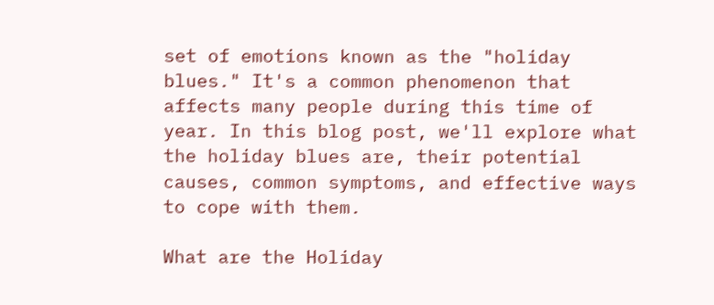set of emotions known as the "holiday blues." It's a common phenomenon that affects many people during this time of year. In this blog post, we'll explore what the holiday blues are, their potential causes, common symptoms, and effective ways to cope with them.

What are the Holiday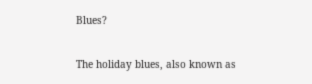Blues?

The holiday blues, also known as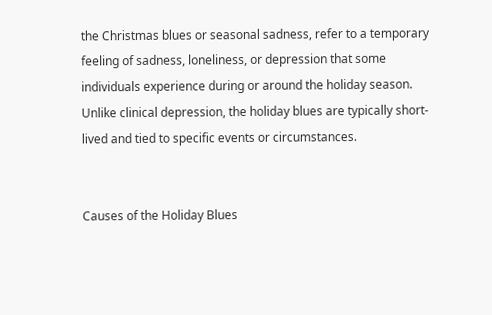the Christmas blues or seasonal sadness, refer to a temporary feeling of sadness, loneliness, or depression that some individuals experience during or around the holiday season. Unlike clinical depression, the holiday blues are typically short-lived and tied to specific events or circumstances.


Causes of the Holiday Blues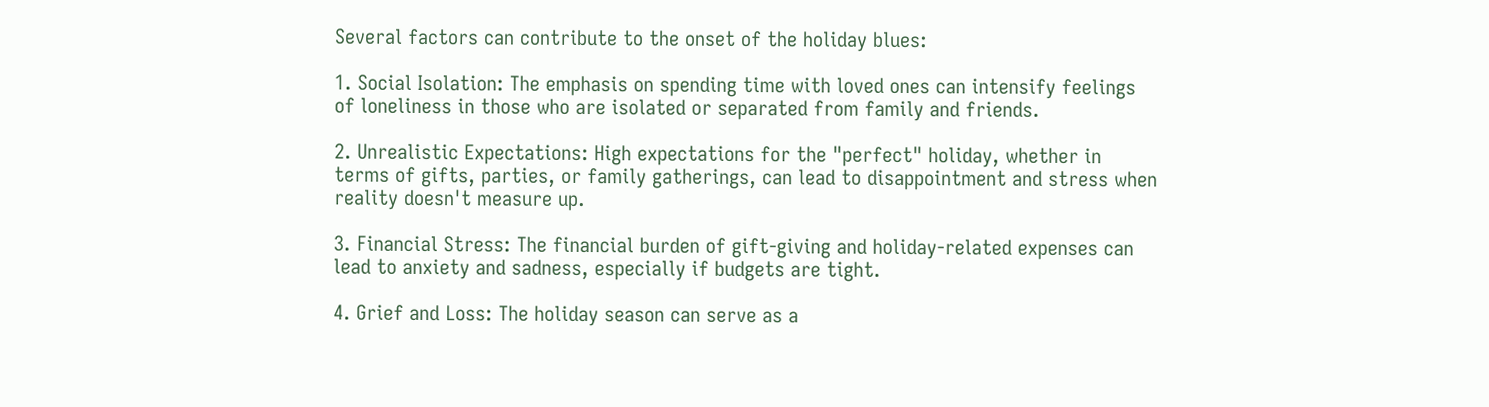Several factors can contribute to the onset of the holiday blues:

1. Social Isolation: The emphasis on spending time with loved ones can intensify feelings of loneliness in those who are isolated or separated from family and friends.

2. Unrealistic Expectations: High expectations for the "perfect" holiday, whether in terms of gifts, parties, or family gatherings, can lead to disappointment and stress when reality doesn't measure up.

3. Financial Stress: The financial burden of gift-giving and holiday-related expenses can lead to anxiety and sadness, especially if budgets are tight.

4. Grief and Loss: The holiday season can serve as a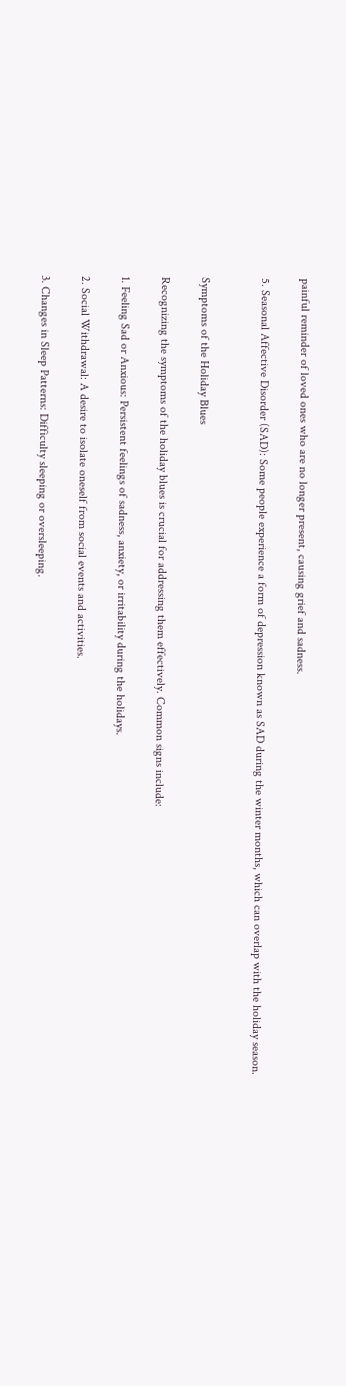painful reminder of loved ones who are no longer present, causing grief and sadness.

5. Seasonal Affective Disorder (SAD): Some people experience a form of depression known as SAD during the winter months, which can overlap with the holiday season.


Symptoms of the Holiday Blues

Recognizing the symptoms of the holiday blues is crucial for addressing them effectively. Common signs include:

1. Feeling Sad or Anxious: Persistent feelings of sadness, anxiety, or irritability during the holidays.

2. Social Withdrawal: A desire to isolate oneself from social events and activities.

3. Changes in Sleep Patterns: Difficulty sleeping or oversleeping.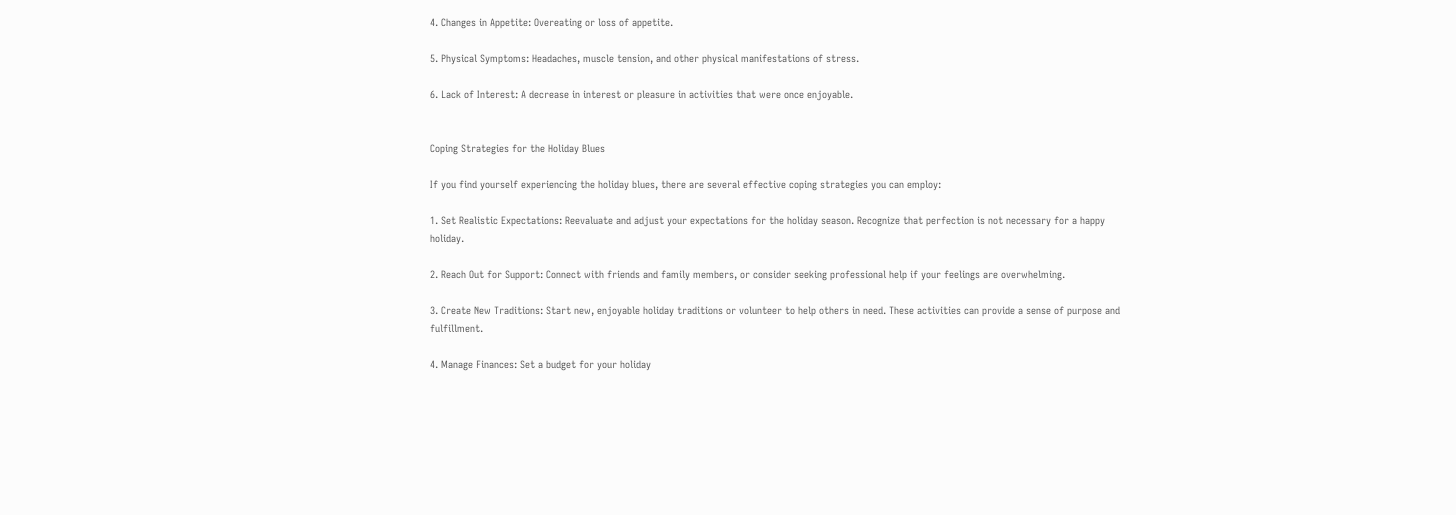4. Changes in Appetite: Overeating or loss of appetite.

5. Physical Symptoms: Headaches, muscle tension, and other physical manifestations of stress.

6. Lack of Interest: A decrease in interest or pleasure in activities that were once enjoyable.


Coping Strategies for the Holiday Blues

If you find yourself experiencing the holiday blues, there are several effective coping strategies you can employ:

1. Set Realistic Expectations: Reevaluate and adjust your expectations for the holiday season. Recognize that perfection is not necessary for a happy holiday.

2. Reach Out for Support: Connect with friends and family members, or consider seeking professional help if your feelings are overwhelming.

3. Create New Traditions: Start new, enjoyable holiday traditions or volunteer to help others in need. These activities can provide a sense of purpose and fulfillment.

4. Manage Finances: Set a budget for your holiday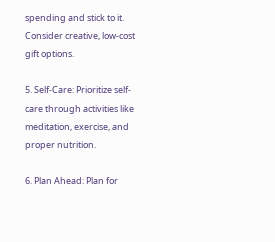spending and stick to it. Consider creative, low-cost gift options.

5. Self-Care: Prioritize self-care through activities like meditation, exercise, and proper nutrition.

6. Plan Ahead: Plan for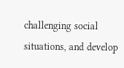challenging social situations, and develop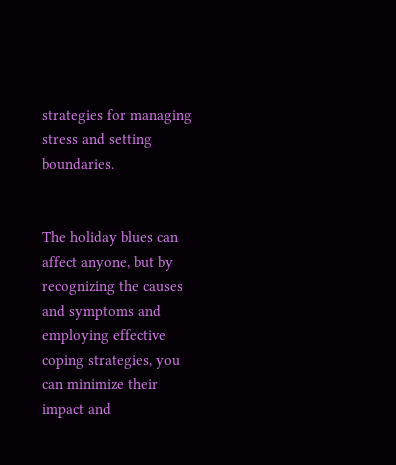strategies for managing stress and setting boundaries.


The holiday blues can affect anyone, but by recognizing the causes and symptoms and employing effective coping strategies, you can minimize their impact and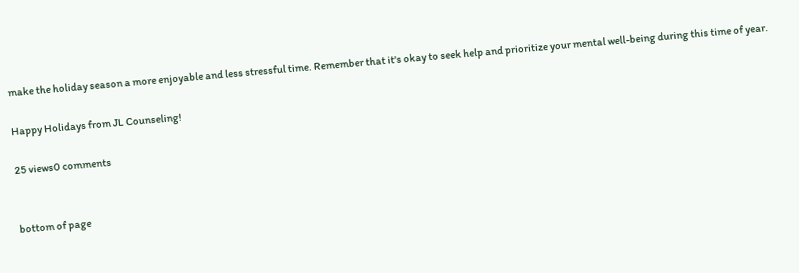make the holiday season a more enjoyable and less stressful time. Remember that it's okay to seek help and prioritize your mental well-being during this time of year.

Happy Holidays from JL Counseling!

25 views0 comments


bottom of page